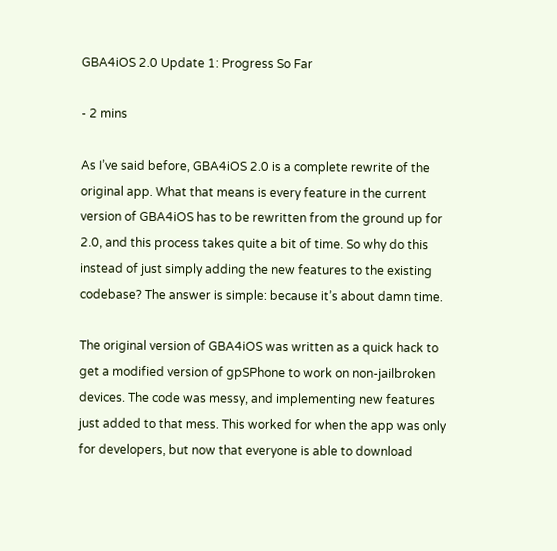GBA4iOS 2.0 Update 1: Progress So Far

- 2 mins

As I’ve said before, GBA4iOS 2.0 is a complete rewrite of the original app. What that means is every feature in the current version of GBA4iOS has to be rewritten from the ground up for 2.0, and this process takes quite a bit of time. So why do this instead of just simply adding the new features to the existing codebase? The answer is simple: because it’s about damn time.

The original version of GBA4iOS was written as a quick hack to get a modified version of gpSPhone to work on non-jailbroken devices. The code was messy, and implementing new features just added to that mess. This worked for when the app was only for developers, but now that everyone is able to download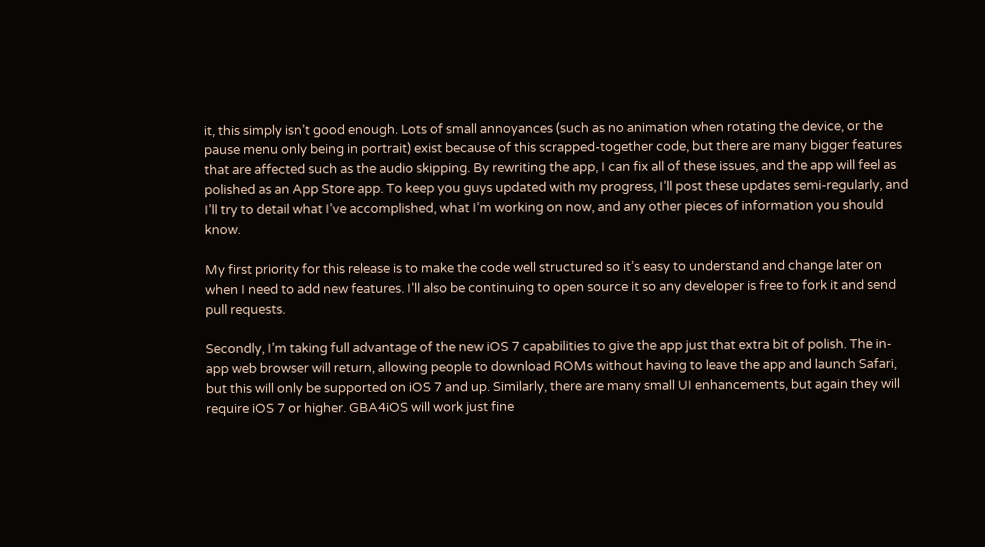it, this simply isn’t good enough. Lots of small annoyances (such as no animation when rotating the device, or the pause menu only being in portrait) exist because of this scrapped-together code, but there are many bigger features that are affected such as the audio skipping. By rewriting the app, I can fix all of these issues, and the app will feel as polished as an App Store app. To keep you guys updated with my progress, I’ll post these updates semi-regularly, and I’ll try to detail what I’ve accomplished, what I’m working on now, and any other pieces of information you should know.

My first priority for this release is to make the code well structured so it’s easy to understand and change later on when I need to add new features. I’ll also be continuing to open source it so any developer is free to fork it and send pull requests.

Secondly, I’m taking full advantage of the new iOS 7 capabilities to give the app just that extra bit of polish. The in-app web browser will return, allowing people to download ROMs without having to leave the app and launch Safari, but this will only be supported on iOS 7 and up. Similarly, there are many small UI enhancements, but again they will require iOS 7 or higher. GBA4iOS will work just fine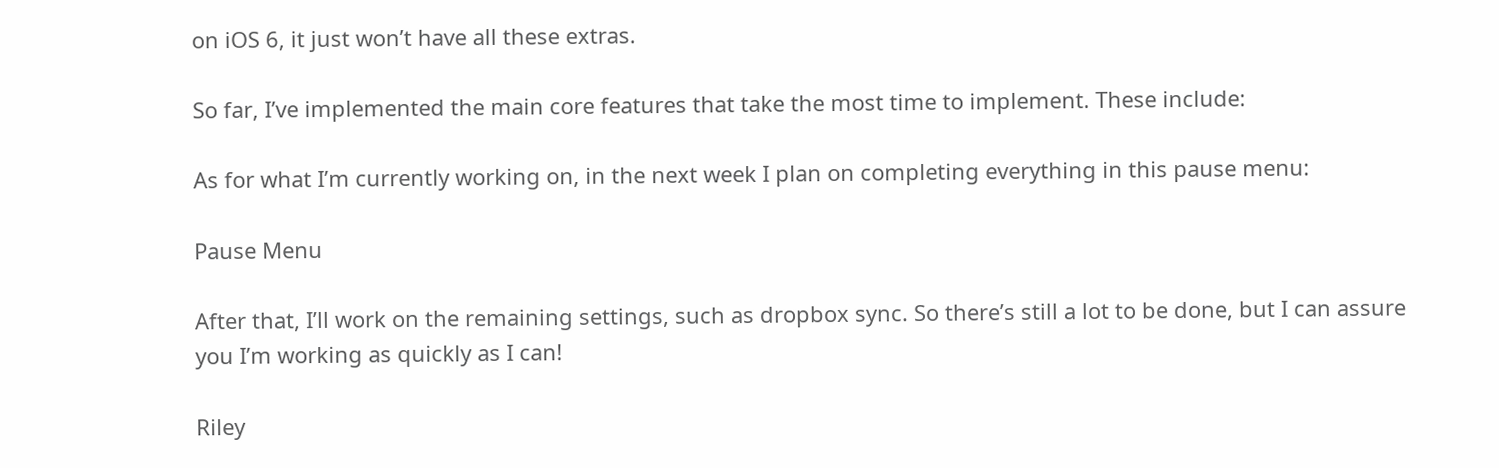on iOS 6, it just won’t have all these extras.

So far, I’ve implemented the main core features that take the most time to implement. These include:

As for what I’m currently working on, in the next week I plan on completing everything in this pause menu:

Pause Menu

After that, I’ll work on the remaining settings, such as dropbox sync. So there’s still a lot to be done, but I can assure you I’m working as quickly as I can!

Riley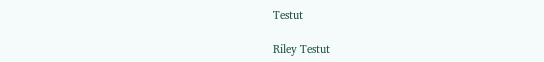Testut

Riley Testut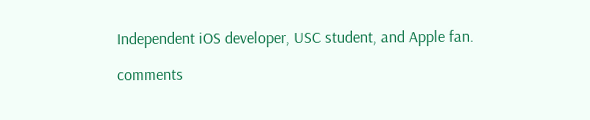Independent iOS developer, USC student, and Apple fan.

comments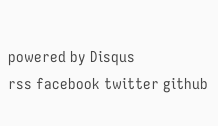powered by Disqus
rss facebook twitter github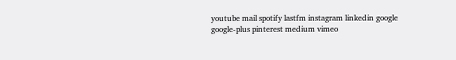youtube mail spotify lastfm instagram linkedin google google-plus pinterest medium vimeo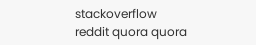stackoverflow reddit quora quora